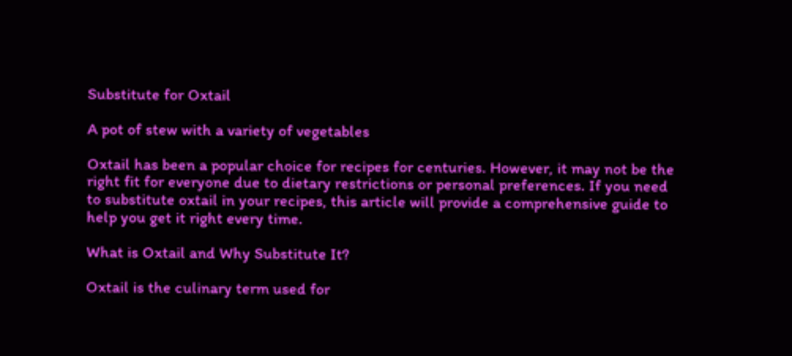Substitute for Oxtail

A pot of stew with a variety of vegetables

Oxtail has been a popular choice for recipes for centuries. However, it may not be the right fit for everyone due to dietary restrictions or personal preferences. If you need to substitute oxtail in your recipes, this article will provide a comprehensive guide to help you get it right every time.

What is Oxtail and Why Substitute It?

Oxtail is the culinary term used for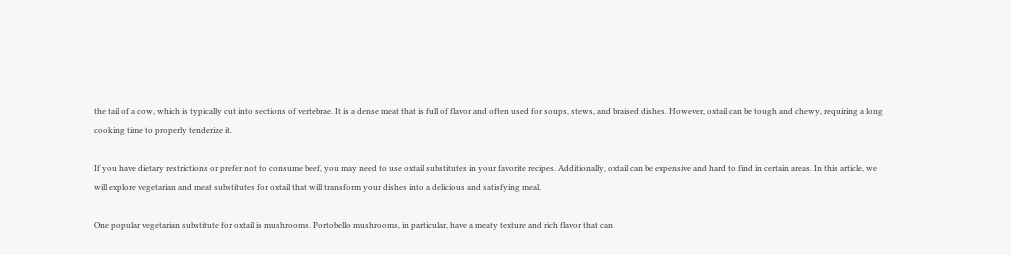the tail of a cow, which is typically cut into sections of vertebrae. It is a dense meat that is full of flavor and often used for soups, stews, and braised dishes. However, oxtail can be tough and chewy, requiring a long cooking time to properly tenderize it.

If you have dietary restrictions or prefer not to consume beef, you may need to use oxtail substitutes in your favorite recipes. Additionally, oxtail can be expensive and hard to find in certain areas. In this article, we will explore vegetarian and meat substitutes for oxtail that will transform your dishes into a delicious and satisfying meal.

One popular vegetarian substitute for oxtail is mushrooms. Portobello mushrooms, in particular, have a meaty texture and rich flavor that can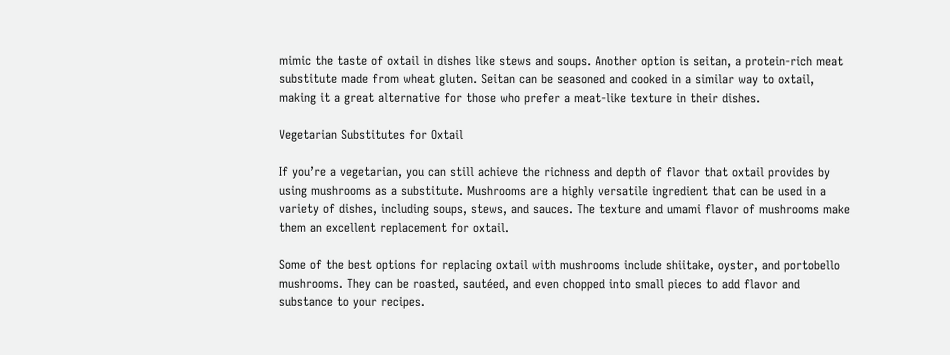mimic the taste of oxtail in dishes like stews and soups. Another option is seitan, a protein-rich meat substitute made from wheat gluten. Seitan can be seasoned and cooked in a similar way to oxtail, making it a great alternative for those who prefer a meat-like texture in their dishes.

Vegetarian Substitutes for Oxtail

If you’re a vegetarian, you can still achieve the richness and depth of flavor that oxtail provides by using mushrooms as a substitute. Mushrooms are a highly versatile ingredient that can be used in a variety of dishes, including soups, stews, and sauces. The texture and umami flavor of mushrooms make them an excellent replacement for oxtail.

Some of the best options for replacing oxtail with mushrooms include shiitake, oyster, and portobello mushrooms. They can be roasted, sautéed, and even chopped into small pieces to add flavor and substance to your recipes.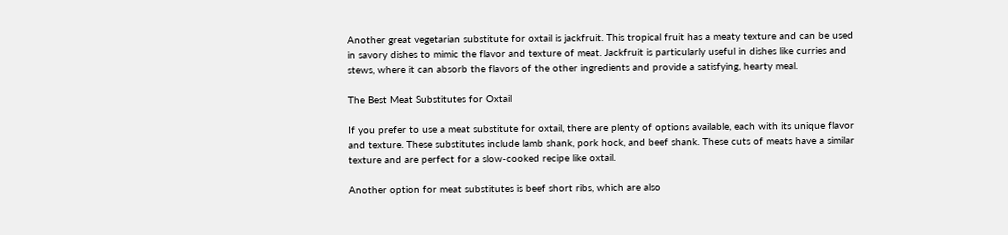Another great vegetarian substitute for oxtail is jackfruit. This tropical fruit has a meaty texture and can be used in savory dishes to mimic the flavor and texture of meat. Jackfruit is particularly useful in dishes like curries and stews, where it can absorb the flavors of the other ingredients and provide a satisfying, hearty meal.

The Best Meat Substitutes for Oxtail

If you prefer to use a meat substitute for oxtail, there are plenty of options available, each with its unique flavor and texture. These substitutes include lamb shank, pork hock, and beef shank. These cuts of meats have a similar texture and are perfect for a slow-cooked recipe like oxtail.

Another option for meat substitutes is beef short ribs, which are also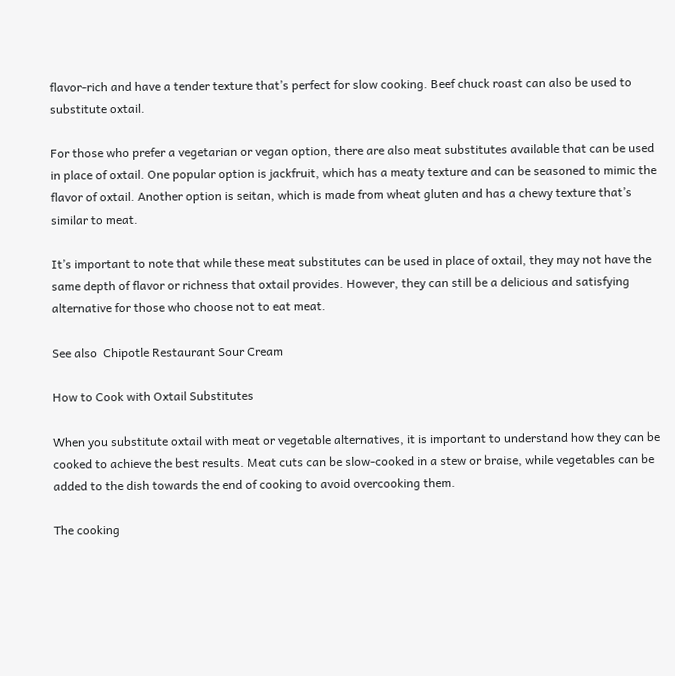flavor-rich and have a tender texture that’s perfect for slow cooking. Beef chuck roast can also be used to substitute oxtail.

For those who prefer a vegetarian or vegan option, there are also meat substitutes available that can be used in place of oxtail. One popular option is jackfruit, which has a meaty texture and can be seasoned to mimic the flavor of oxtail. Another option is seitan, which is made from wheat gluten and has a chewy texture that’s similar to meat.

It’s important to note that while these meat substitutes can be used in place of oxtail, they may not have the same depth of flavor or richness that oxtail provides. However, they can still be a delicious and satisfying alternative for those who choose not to eat meat.

See also  Chipotle Restaurant Sour Cream

How to Cook with Oxtail Substitutes

When you substitute oxtail with meat or vegetable alternatives, it is important to understand how they can be cooked to achieve the best results. Meat cuts can be slow-cooked in a stew or braise, while vegetables can be added to the dish towards the end of cooking to avoid overcooking them.

The cooking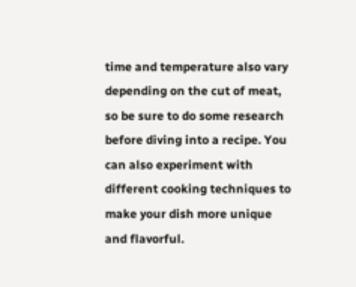time and temperature also vary depending on the cut of meat, so be sure to do some research before diving into a recipe. You can also experiment with different cooking techniques to make your dish more unique and flavorful.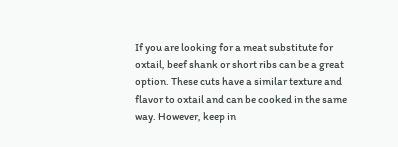If you are looking for a meat substitute for oxtail, beef shank or short ribs can be a great option. These cuts have a similar texture and flavor to oxtail and can be cooked in the same way. However, keep in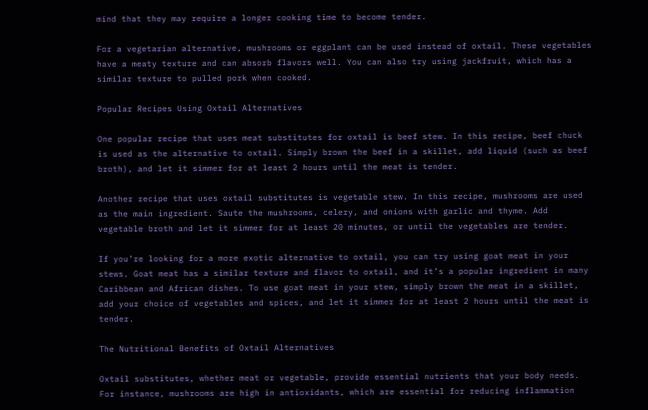mind that they may require a longer cooking time to become tender.

For a vegetarian alternative, mushrooms or eggplant can be used instead of oxtail. These vegetables have a meaty texture and can absorb flavors well. You can also try using jackfruit, which has a similar texture to pulled pork when cooked.

Popular Recipes Using Oxtail Alternatives

One popular recipe that uses meat substitutes for oxtail is beef stew. In this recipe, beef chuck is used as the alternative to oxtail. Simply brown the beef in a skillet, add liquid (such as beef broth), and let it simmer for at least 2 hours until the meat is tender.

Another recipe that uses oxtail substitutes is vegetable stew. In this recipe, mushrooms are used as the main ingredient. Saute the mushrooms, celery, and onions with garlic and thyme. Add vegetable broth and let it simmer for at least 20 minutes, or until the vegetables are tender.

If you’re looking for a more exotic alternative to oxtail, you can try using goat meat in your stews. Goat meat has a similar texture and flavor to oxtail, and it’s a popular ingredient in many Caribbean and African dishes. To use goat meat in your stew, simply brown the meat in a skillet, add your choice of vegetables and spices, and let it simmer for at least 2 hours until the meat is tender.

The Nutritional Benefits of Oxtail Alternatives

Oxtail substitutes, whether meat or vegetable, provide essential nutrients that your body needs. For instance, mushrooms are high in antioxidants, which are essential for reducing inflammation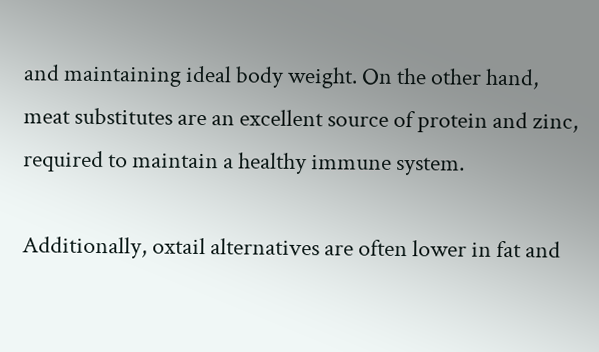and maintaining ideal body weight. On the other hand, meat substitutes are an excellent source of protein and zinc, required to maintain a healthy immune system.

Additionally, oxtail alternatives are often lower in fat and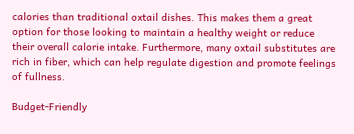calories than traditional oxtail dishes. This makes them a great option for those looking to maintain a healthy weight or reduce their overall calorie intake. Furthermore, many oxtail substitutes are rich in fiber, which can help regulate digestion and promote feelings of fullness.

Budget-Friendly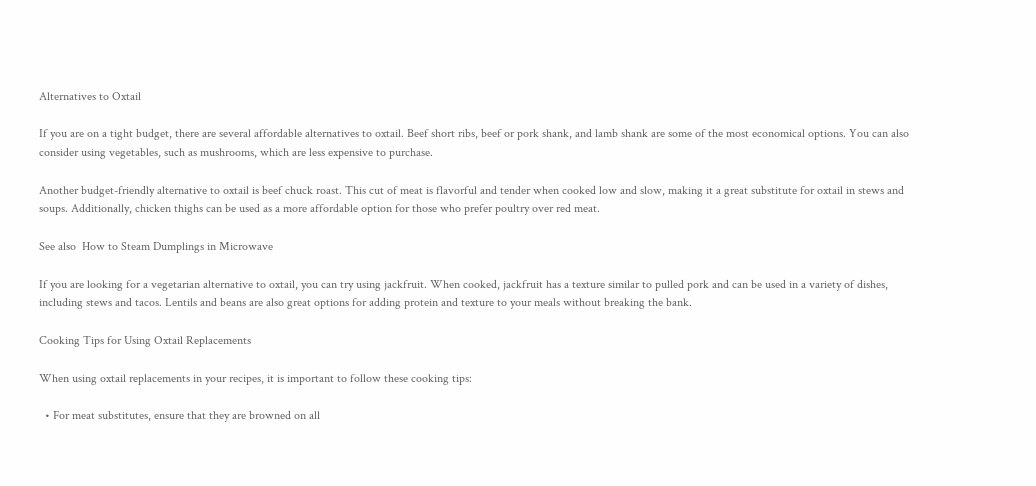Alternatives to Oxtail

If you are on a tight budget, there are several affordable alternatives to oxtail. Beef short ribs, beef or pork shank, and lamb shank are some of the most economical options. You can also consider using vegetables, such as mushrooms, which are less expensive to purchase.

Another budget-friendly alternative to oxtail is beef chuck roast. This cut of meat is flavorful and tender when cooked low and slow, making it a great substitute for oxtail in stews and soups. Additionally, chicken thighs can be used as a more affordable option for those who prefer poultry over red meat.

See also  How to Steam Dumplings in Microwave

If you are looking for a vegetarian alternative to oxtail, you can try using jackfruit. When cooked, jackfruit has a texture similar to pulled pork and can be used in a variety of dishes, including stews and tacos. Lentils and beans are also great options for adding protein and texture to your meals without breaking the bank.

Cooking Tips for Using Oxtail Replacements

When using oxtail replacements in your recipes, it is important to follow these cooking tips:

  • For meat substitutes, ensure that they are browned on all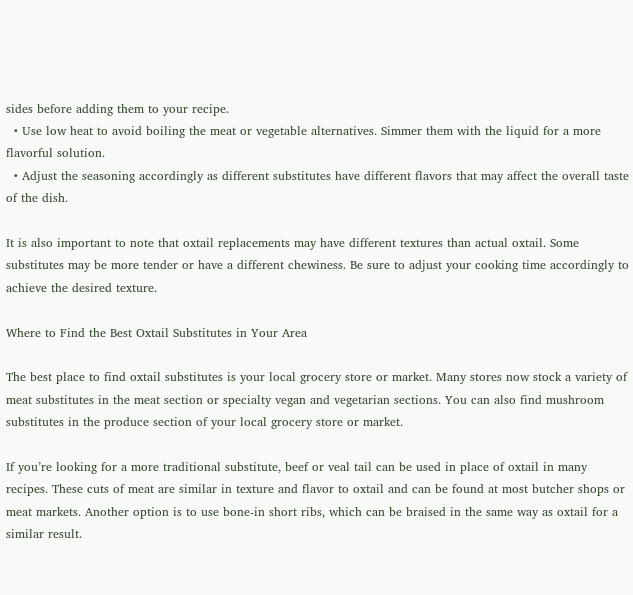sides before adding them to your recipe.
  • Use low heat to avoid boiling the meat or vegetable alternatives. Simmer them with the liquid for a more flavorful solution.
  • Adjust the seasoning accordingly as different substitutes have different flavors that may affect the overall taste of the dish.

It is also important to note that oxtail replacements may have different textures than actual oxtail. Some substitutes may be more tender or have a different chewiness. Be sure to adjust your cooking time accordingly to achieve the desired texture.

Where to Find the Best Oxtail Substitutes in Your Area

The best place to find oxtail substitutes is your local grocery store or market. Many stores now stock a variety of meat substitutes in the meat section or specialty vegan and vegetarian sections. You can also find mushroom substitutes in the produce section of your local grocery store or market.

If you’re looking for a more traditional substitute, beef or veal tail can be used in place of oxtail in many recipes. These cuts of meat are similar in texture and flavor to oxtail and can be found at most butcher shops or meat markets. Another option is to use bone-in short ribs, which can be braised in the same way as oxtail for a similar result.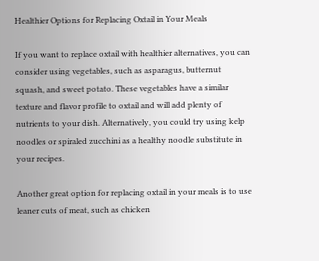Healthier Options for Replacing Oxtail in Your Meals

If you want to replace oxtail with healthier alternatives, you can consider using vegetables, such as asparagus, butternut squash, and sweet potato. These vegetables have a similar texture and flavor profile to oxtail and will add plenty of nutrients to your dish. Alternatively, you could try using kelp noodles or spiraled zucchini as a healthy noodle substitute in your recipes.

Another great option for replacing oxtail in your meals is to use leaner cuts of meat, such as chicken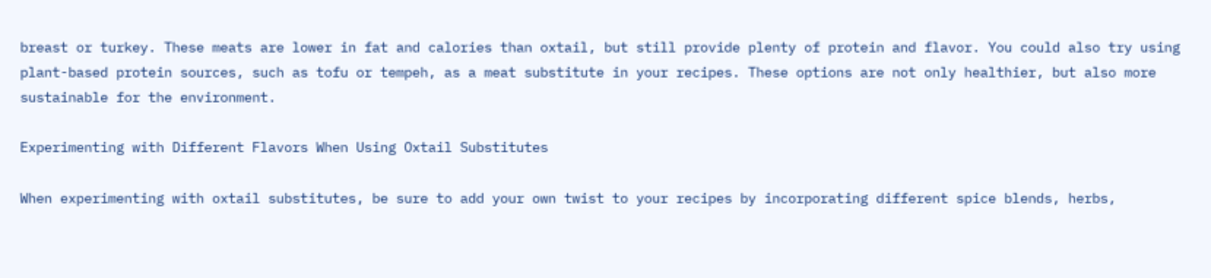breast or turkey. These meats are lower in fat and calories than oxtail, but still provide plenty of protein and flavor. You could also try using plant-based protein sources, such as tofu or tempeh, as a meat substitute in your recipes. These options are not only healthier, but also more sustainable for the environment.

Experimenting with Different Flavors When Using Oxtail Substitutes

When experimenting with oxtail substitutes, be sure to add your own twist to your recipes by incorporating different spice blends, herbs,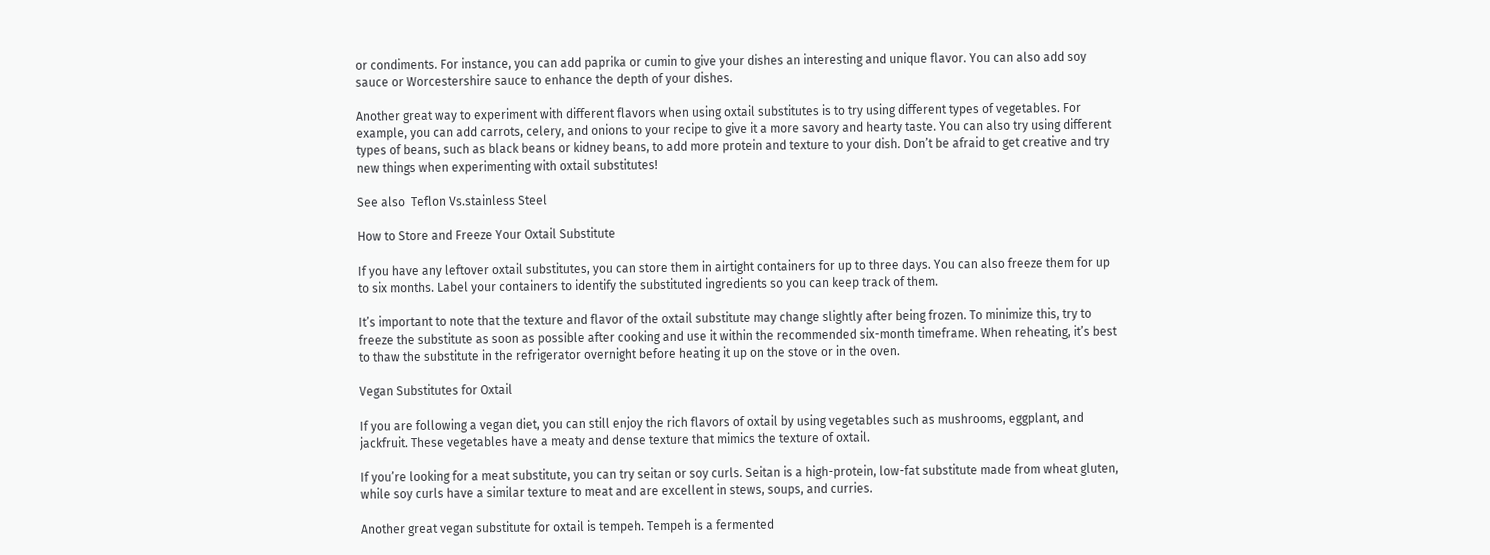or condiments. For instance, you can add paprika or cumin to give your dishes an interesting and unique flavor. You can also add soy sauce or Worcestershire sauce to enhance the depth of your dishes.

Another great way to experiment with different flavors when using oxtail substitutes is to try using different types of vegetables. For example, you can add carrots, celery, and onions to your recipe to give it a more savory and hearty taste. You can also try using different types of beans, such as black beans or kidney beans, to add more protein and texture to your dish. Don’t be afraid to get creative and try new things when experimenting with oxtail substitutes!

See also  Teflon Vs.stainless Steel

How to Store and Freeze Your Oxtail Substitute

If you have any leftover oxtail substitutes, you can store them in airtight containers for up to three days. You can also freeze them for up to six months. Label your containers to identify the substituted ingredients so you can keep track of them.

It’s important to note that the texture and flavor of the oxtail substitute may change slightly after being frozen. To minimize this, try to freeze the substitute as soon as possible after cooking and use it within the recommended six-month timeframe. When reheating, it’s best to thaw the substitute in the refrigerator overnight before heating it up on the stove or in the oven.

Vegan Substitutes for Oxtail

If you are following a vegan diet, you can still enjoy the rich flavors of oxtail by using vegetables such as mushrooms, eggplant, and jackfruit. These vegetables have a meaty and dense texture that mimics the texture of oxtail.

If you’re looking for a meat substitute, you can try seitan or soy curls. Seitan is a high-protein, low-fat substitute made from wheat gluten, while soy curls have a similar texture to meat and are excellent in stews, soups, and curries.

Another great vegan substitute for oxtail is tempeh. Tempeh is a fermented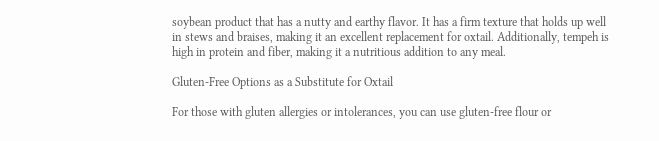soybean product that has a nutty and earthy flavor. It has a firm texture that holds up well in stews and braises, making it an excellent replacement for oxtail. Additionally, tempeh is high in protein and fiber, making it a nutritious addition to any meal.

Gluten-Free Options as a Substitute for Oxtail

For those with gluten allergies or intolerances, you can use gluten-free flour or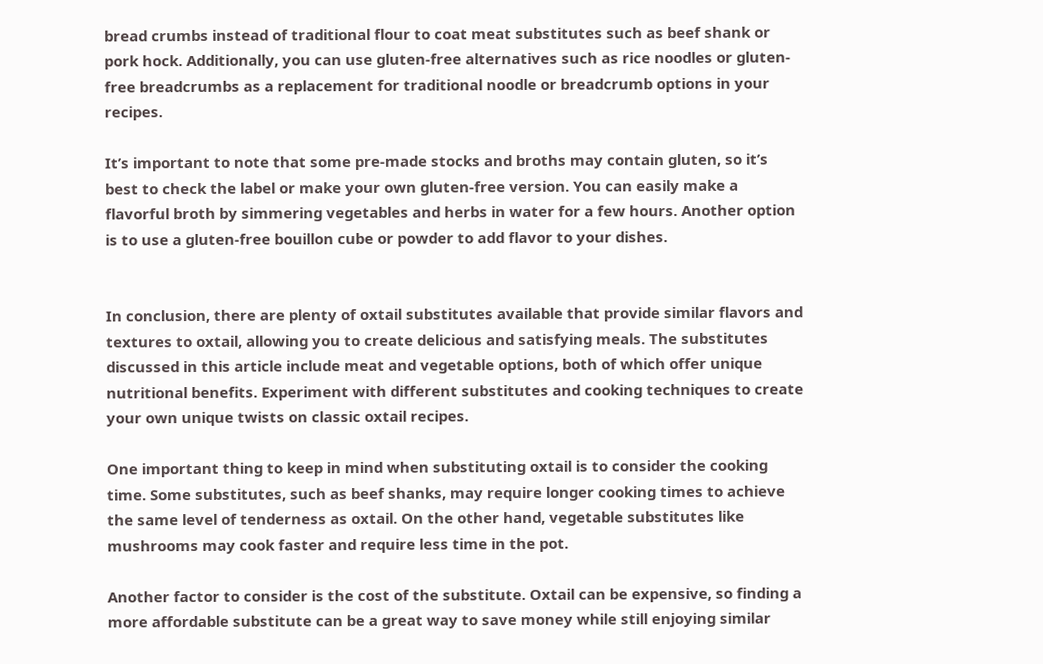bread crumbs instead of traditional flour to coat meat substitutes such as beef shank or pork hock. Additionally, you can use gluten-free alternatives such as rice noodles or gluten-free breadcrumbs as a replacement for traditional noodle or breadcrumb options in your recipes.

It’s important to note that some pre-made stocks and broths may contain gluten, so it’s best to check the label or make your own gluten-free version. You can easily make a flavorful broth by simmering vegetables and herbs in water for a few hours. Another option is to use a gluten-free bouillon cube or powder to add flavor to your dishes.


In conclusion, there are plenty of oxtail substitutes available that provide similar flavors and textures to oxtail, allowing you to create delicious and satisfying meals. The substitutes discussed in this article include meat and vegetable options, both of which offer unique nutritional benefits. Experiment with different substitutes and cooking techniques to create your own unique twists on classic oxtail recipes.

One important thing to keep in mind when substituting oxtail is to consider the cooking time. Some substitutes, such as beef shanks, may require longer cooking times to achieve the same level of tenderness as oxtail. On the other hand, vegetable substitutes like mushrooms may cook faster and require less time in the pot.

Another factor to consider is the cost of the substitute. Oxtail can be expensive, so finding a more affordable substitute can be a great way to save money while still enjoying similar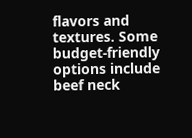flavors and textures. Some budget-friendly options include beef neck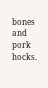bones and pork hocks.